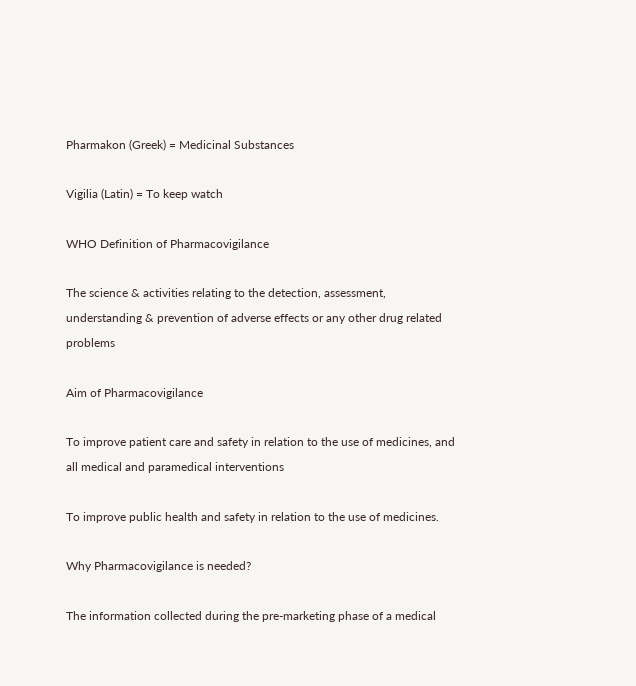Pharmakon (Greek) = Medicinal Substances

Vigilia (Latin) = To keep watch

WHO Definition of Pharmacovigilance

The science & activities relating to the detection, assessment, understanding & prevention of adverse effects or any other drug related problems

Aim of Pharmacovigilance

To improve patient care and safety in relation to the use of medicines, and all medical and paramedical interventions

To improve public health and safety in relation to the use of medicines.

Why Pharmacovigilance is needed?

The information collected during the pre-marketing phase of a medical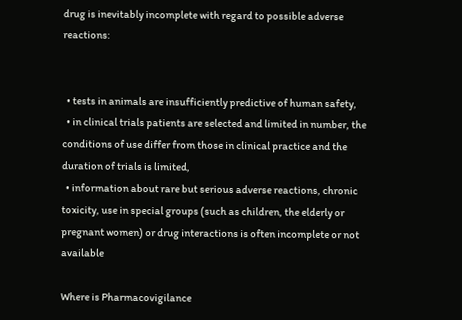drug is inevitably incomplete with regard to possible adverse reactions:


  • tests in animals are insufficiently predictive of human safety,
  • in clinical trials patients are selected and limited in number, the conditions of use differ from those in clinical practice and the duration of trials is limited,
  • information about rare but serious adverse reactions, chronic toxicity, use in special groups (such as children, the elderly or pregnant women) or drug interactions is often incomplete or not available

Where is Pharmacovigilance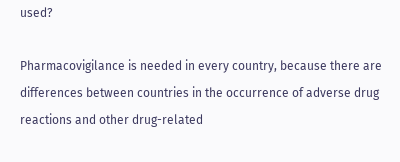used?

Pharmacovigilance is needed in every country, because there are differences between countries in the occurrence of adverse drug reactions and other drug-related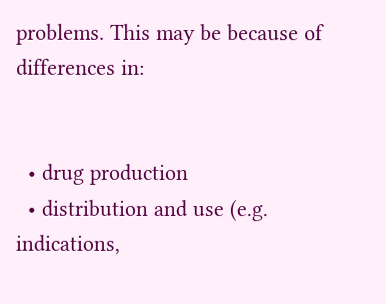problems. This may be because of differences in:


  • drug production
  • distribution and use (e.g. indications,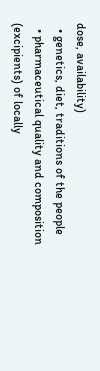dose, availability)
  • genetics, diet, traditions of the people
  • pharmaceutical quality and composition (excipients) of locally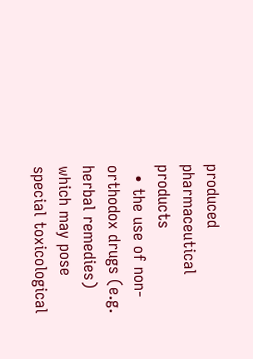produced pharmaceutical products
  • the use of non-orthodox drugs (e.g. herbal remedies) which may pose special toxicological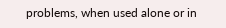problems, when used alone or in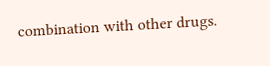combination with other drugs.